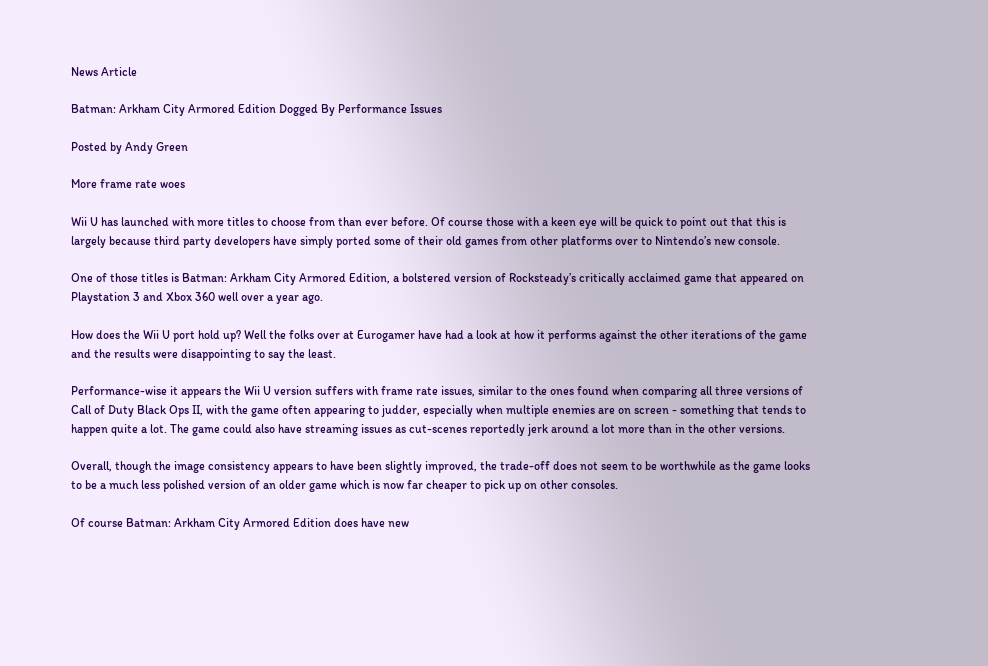News Article

Batman: Arkham City Armored Edition Dogged By Performance Issues

Posted by Andy Green

More frame rate woes

Wii U has launched with more titles to choose from than ever before. Of course those with a keen eye will be quick to point out that this is largely because third party developers have simply ported some of their old games from other platforms over to Nintendo’s new console.

One of those titles is Batman: Arkham City Armored Edition, a bolstered version of Rocksteady’s critically acclaimed game that appeared on Playstation 3 and Xbox 360 well over a year ago.

How does the Wii U port hold up? Well the folks over at Eurogamer have had a look at how it performs against the other iterations of the game and the results were disappointing to say the least.

Performance-wise it appears the Wii U version suffers with frame rate issues, similar to the ones found when comparing all three versions of Call of Duty Black Ops II, with the game often appearing to judder, especially when multiple enemies are on screen - something that tends to happen quite a lot. The game could also have streaming issues as cut-scenes reportedly jerk around a lot more than in the other versions.

Overall, though the image consistency appears to have been slightly improved, the trade-off does not seem to be worthwhile as the game looks to be a much less polished version of an older game which is now far cheaper to pick up on other consoles.

Of course Batman: Arkham City Armored Edition does have new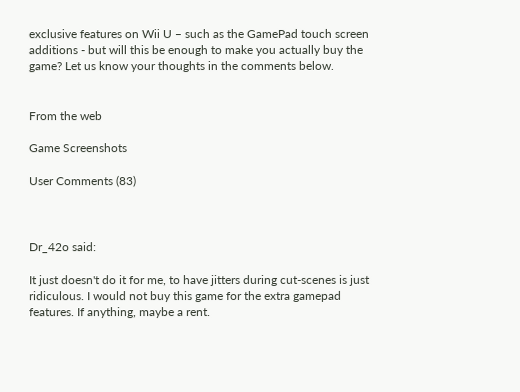exclusive features on Wii U – such as the GamePad touch screen additions - but will this be enough to make you actually buy the game? Let us know your thoughts in the comments below.


From the web

Game Screenshots

User Comments (83)



Dr_42o said:

It just doesn't do it for me, to have jitters during cut-scenes is just ridiculous. I would not buy this game for the extra gamepad features. If anything, maybe a rent.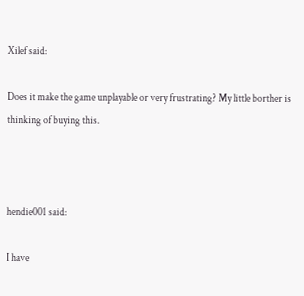Xilef said:

Does it make the game unplayable or very frustrating? My little borther is thinking of buying this.



hendie001 said:

I have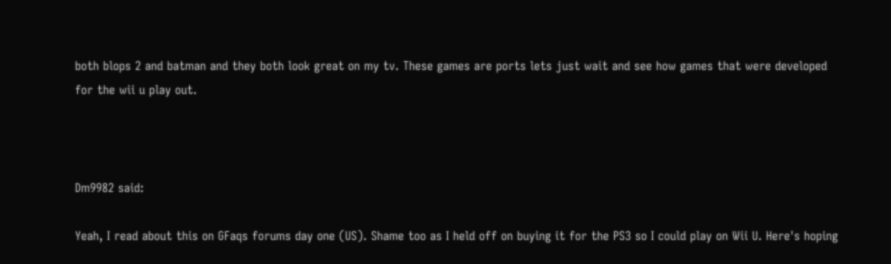both blops 2 and batman and they both look great on my tv. These games are ports lets just wait and see how games that were developed for the wii u play out.



Dm9982 said:

Yeah, I read about this on GFaqs forums day one (US). Shame too as I held off on buying it for the PS3 so I could play on Wii U. Here's hoping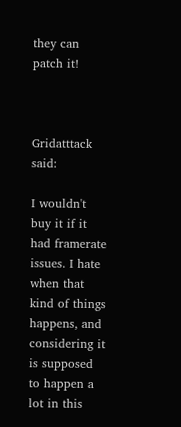they can patch it!



Gridatttack said:

I wouldn't buy it if it had framerate issues. I hate when that kind of things happens, and considering it is supposed to happen a lot in this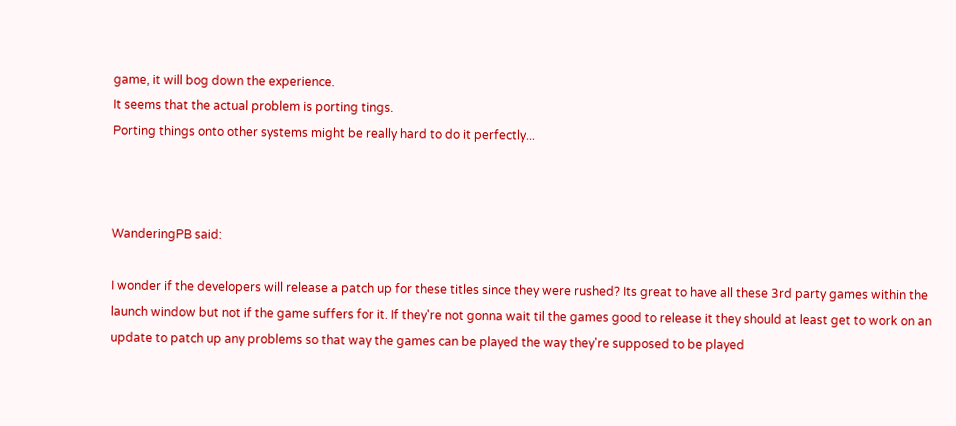game, it will bog down the experience.
It seems that the actual problem is porting tings.
Porting things onto other systems might be really hard to do it perfectly...



WanderingPB said:

I wonder if the developers will release a patch up for these titles since they were rushed? Its great to have all these 3rd party games within the launch window but not if the game suffers for it. If they're not gonna wait til the games good to release it they should at least get to work on an update to patch up any problems so that way the games can be played the way they're supposed to be played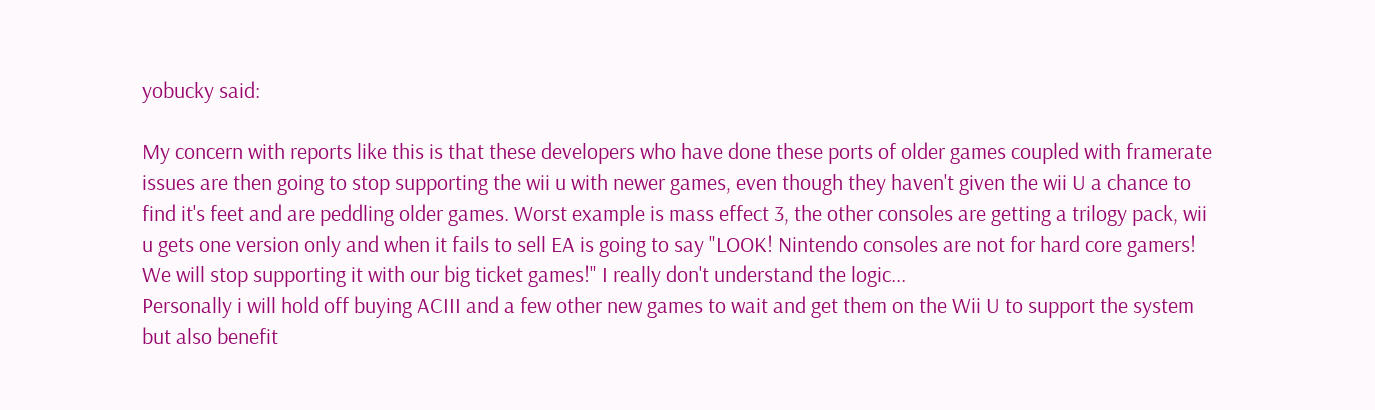yobucky said:

My concern with reports like this is that these developers who have done these ports of older games coupled with framerate issues are then going to stop supporting the wii u with newer games, even though they haven't given the wii U a chance to find it's feet and are peddling older games. Worst example is mass effect 3, the other consoles are getting a trilogy pack, wii u gets one version only and when it fails to sell EA is going to say "LOOK! Nintendo consoles are not for hard core gamers! We will stop supporting it with our big ticket games!" I really don't understand the logic...
Personally i will hold off buying ACIII and a few other new games to wait and get them on the Wii U to support the system but also benefit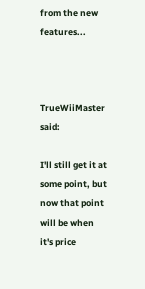from the new features...



TrueWiiMaster said:

I'll still get it at some point, but now that point will be when it's price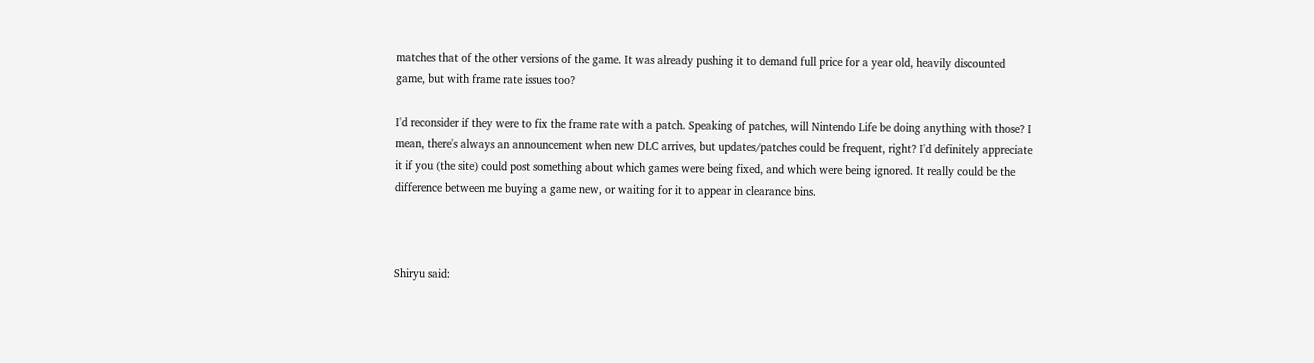matches that of the other versions of the game. It was already pushing it to demand full price for a year old, heavily discounted game, but with frame rate issues too?

I'd reconsider if they were to fix the frame rate with a patch. Speaking of patches, will Nintendo Life be doing anything with those? I mean, there's always an announcement when new DLC arrives, but updates/patches could be frequent, right? I'd definitely appreciate it if you (the site) could post something about which games were being fixed, and which were being ignored. It really could be the difference between me buying a game new, or waiting for it to appear in clearance bins.



Shiryu said: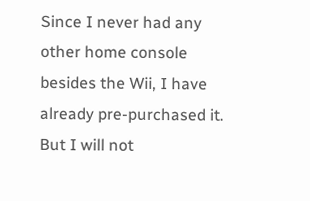Since I never had any other home console besides the Wii, I have already pre-purchased it. But I will not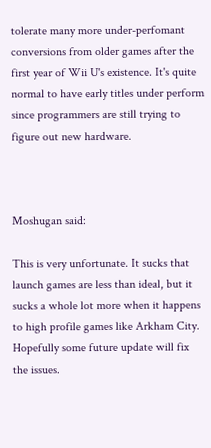tolerate many more under-perfomant conversions from older games after the first year of Wii U's existence. It's quite normal to have early titles under perform since programmers are still trying to figure out new hardware.



Moshugan said:

This is very unfortunate. It sucks that launch games are less than ideal, but it sucks a whole lot more when it happens to high profile games like Arkham City.
Hopefully some future update will fix the issues.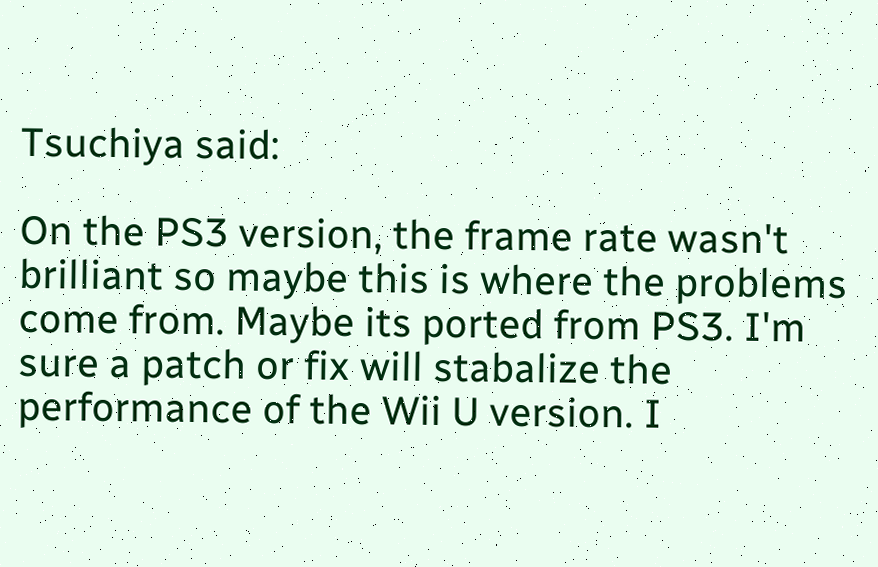Tsuchiya said:

On the PS3 version, the frame rate wasn't brilliant so maybe this is where the problems come from. Maybe its ported from PS3. I'm sure a patch or fix will stabalize the performance of the Wii U version. I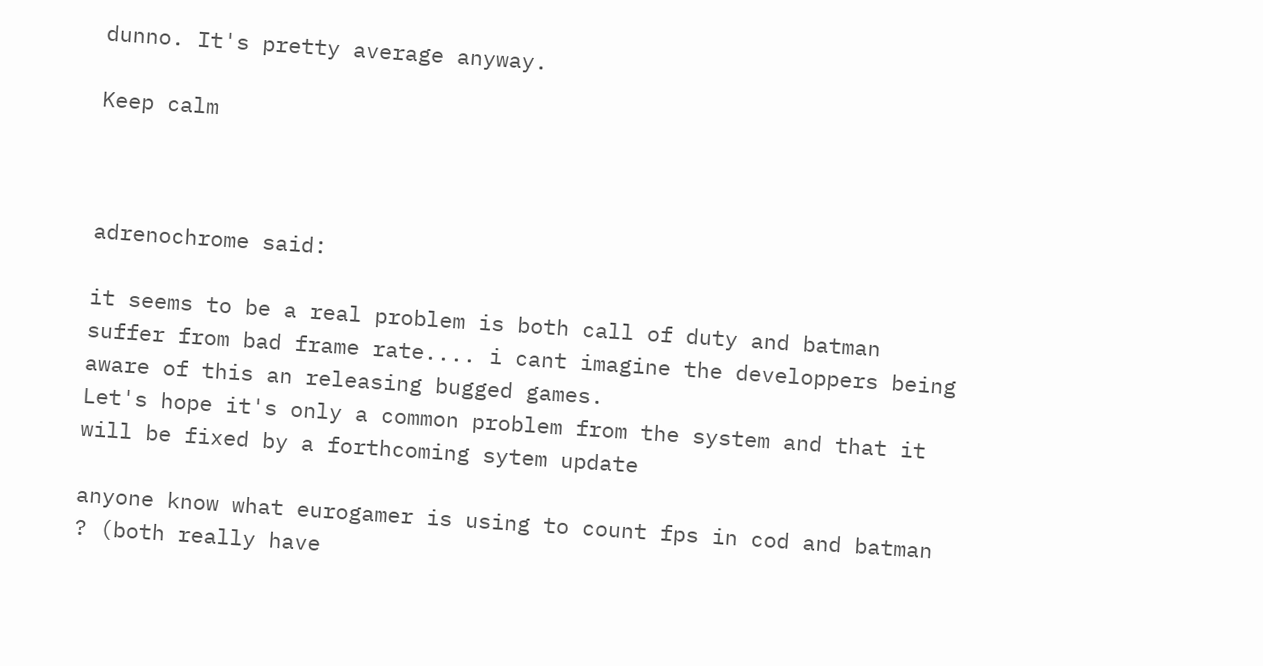dunno. It's pretty average anyway.

Keep calm



adrenochrome said:

it seems to be a real problem is both call of duty and batman suffer from bad frame rate.... i cant imagine the developpers being aware of this an releasing bugged games.
Let's hope it's only a common problem from the system and that it will be fixed by a forthcoming sytem update

anyone know what eurogamer is using to count fps in cod and batman ? (both really have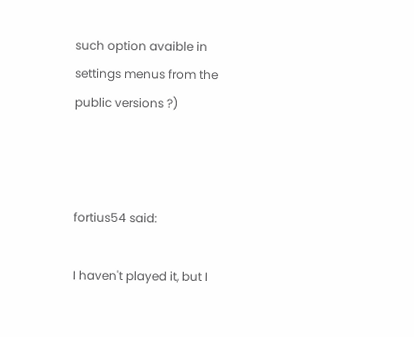such option avaible in settings menus from the public versions ?)



fortius54 said:

I haven't played it, but I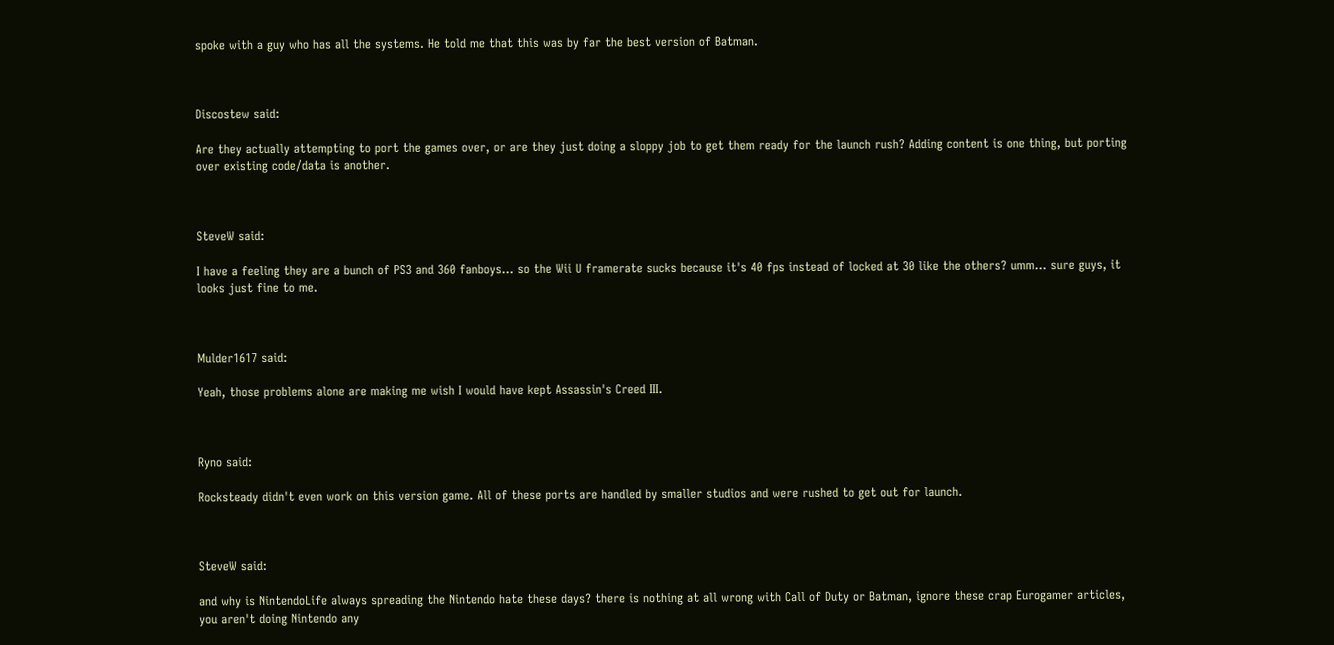spoke with a guy who has all the systems. He told me that this was by far the best version of Batman.



Discostew said:

Are they actually attempting to port the games over, or are they just doing a sloppy job to get them ready for the launch rush? Adding content is one thing, but porting over existing code/data is another.



SteveW said:

I have a feeling they are a bunch of PS3 and 360 fanboys... so the Wii U framerate sucks because it's 40 fps instead of locked at 30 like the others? umm... sure guys, it looks just fine to me.



Mulder1617 said:

Yeah, those problems alone are making me wish I would have kept Assassin's Creed III.



Ryno said:

Rocksteady didn't even work on this version game. All of these ports are handled by smaller studios and were rushed to get out for launch.



SteveW said:

and why is NintendoLife always spreading the Nintendo hate these days? there is nothing at all wrong with Call of Duty or Batman, ignore these crap Eurogamer articles, you aren't doing Nintendo any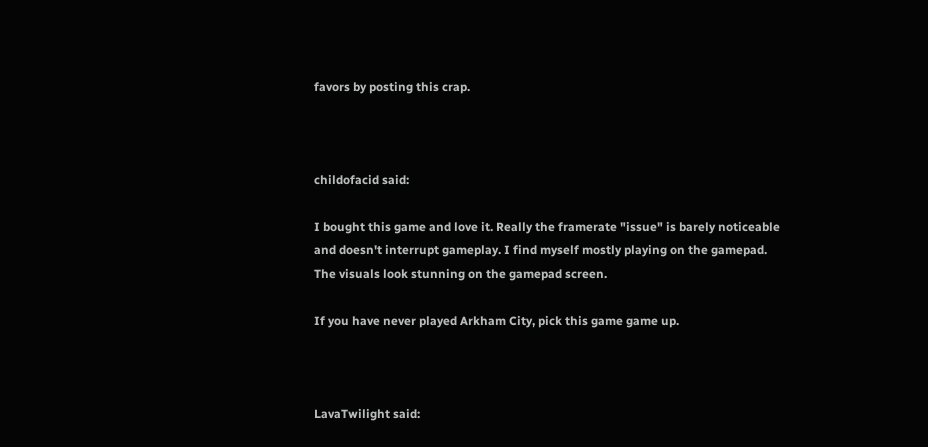favors by posting this crap.



childofacid said:

I bought this game and love it. Really the framerate "issue" is barely noticeable and doesn't interrupt gameplay. I find myself mostly playing on the gamepad. The visuals look stunning on the gamepad screen.

If you have never played Arkham City, pick this game game up.



LavaTwilight said: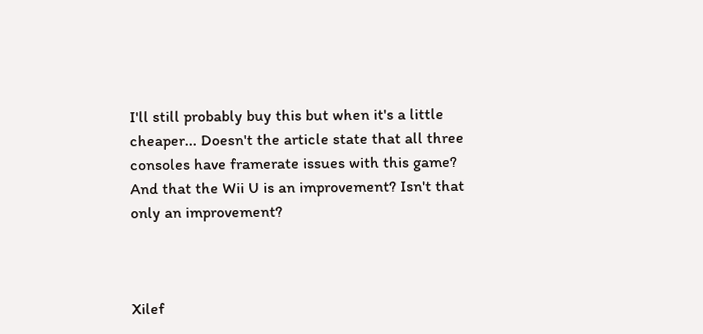I'll still probably buy this but when it's a little cheaper... Doesn't the article state that all three consoles have framerate issues with this game? And that the Wii U is an improvement? Isn't that only an improvement?



Xilef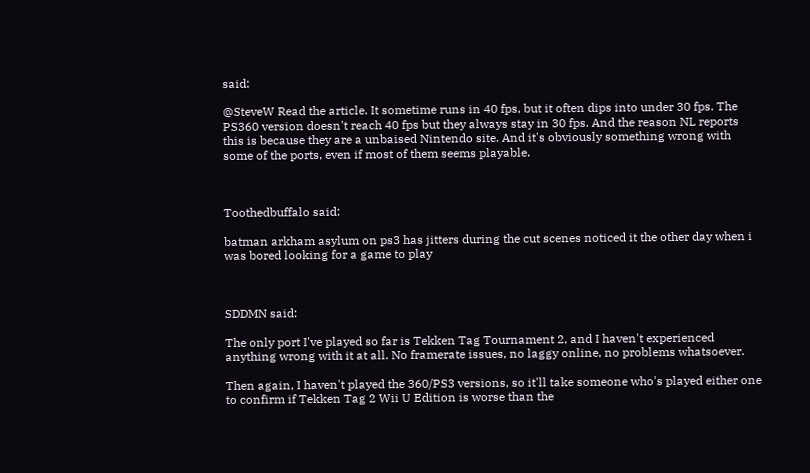said:

@SteveW Read the article. It sometime runs in 40 fps, but it often dips into under 30 fps. The PS360 version doesn't reach 40 fps but they always stay in 30 fps. And the reason NL reports this is because they are a unbaised Nintendo site. And it's obviously something wrong with some of the ports, even if most of them seems playable.



Toothedbuffalo said:

batman arkham asylum on ps3 has jitters during the cut scenes noticed it the other day when i was bored looking for a game to play



SDDMN said:

The only port I've played so far is Tekken Tag Tournament 2, and I haven't experienced anything wrong with it at all. No framerate issues, no laggy online, no problems whatsoever.

Then again, I haven't played the 360/PS3 versions, so it'll take someone who's played either one to confirm if Tekken Tag 2 Wii U Edition is worse than the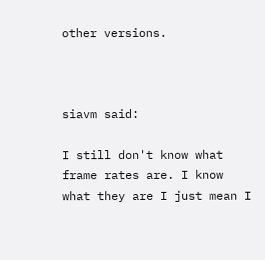other versions.



siavm said:

I still don't know what frame rates are. I know what they are I just mean I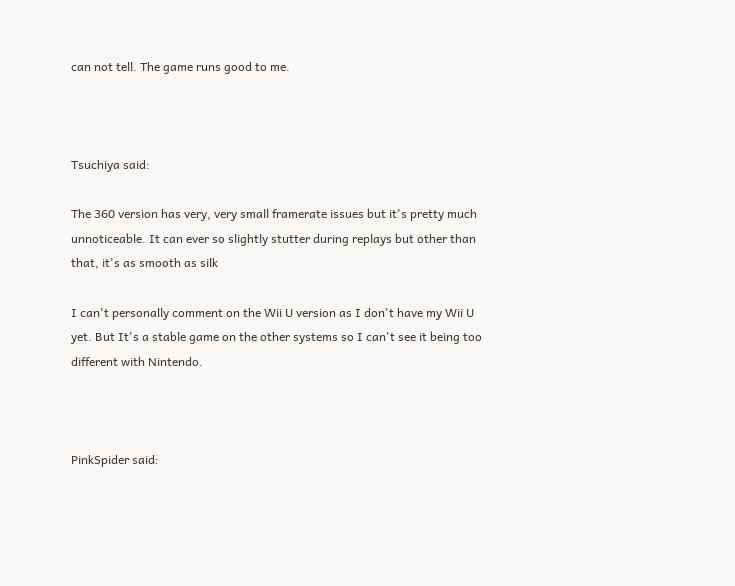can not tell. The game runs good to me.



Tsuchiya said:

The 360 version has very, very small framerate issues but it's pretty much unnoticeable. It can ever so slightly stutter during replays but other than that, it's as smooth as silk

I can't personally comment on the Wii U version as I don't have my Wii U yet. But It's a stable game on the other systems so I can't see it being too different with Nintendo.



PinkSpider said: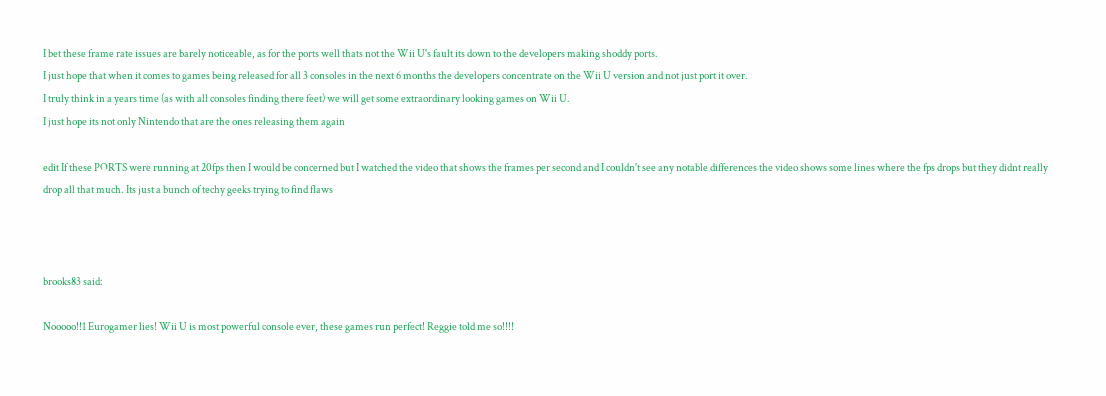I bet these frame rate issues are barely noticeable, as for the ports well thats not the Wii U's fault its down to the developers making shoddy ports.
I just hope that when it comes to games being released for all 3 consoles in the next 6 months the developers concentrate on the Wii U version and not just port it over.
I truly think in a years time (as with all consoles finding there feet) we will get some extraordinary looking games on Wii U.
I just hope its not only Nintendo that are the ones releasing them again

edit If these PORTS were running at 20fps then I would be concerned but I watched the video that shows the frames per second and I couldn't see any notable differences the video shows some lines where the fps drops but they didnt really drop all that much. Its just a bunch of techy geeks trying to find flaws



brooks83 said:

Nooooo!!1 Eurogamer lies! Wii U is most powerful console ever, these games run perfect! Reggie told me so!!!!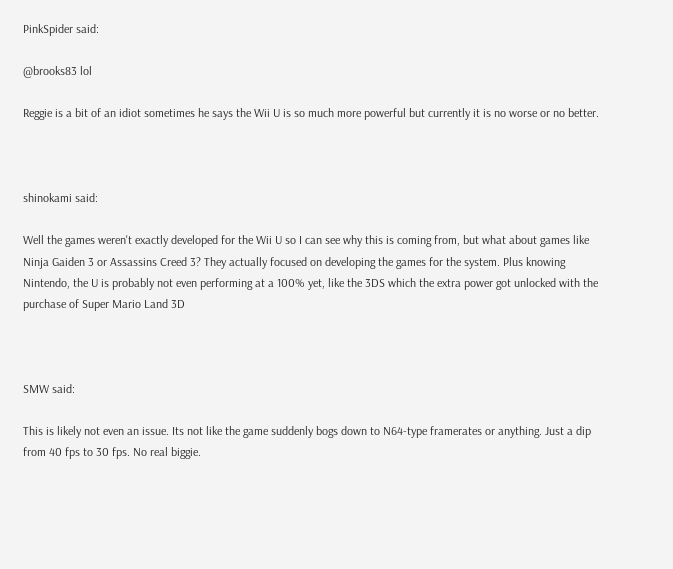PinkSpider said:

@brooks83 lol

Reggie is a bit of an idiot sometimes he says the Wii U is so much more powerful but currently it is no worse or no better.



shinokami said:

Well the games weren't exactly developed for the Wii U so I can see why this is coming from, but what about games like Ninja Gaiden 3 or Assassins Creed 3? They actually focused on developing the games for the system. Plus knowing Nintendo, the U is probably not even performing at a 100% yet, like the 3DS which the extra power got unlocked with the purchase of Super Mario Land 3D



SMW said:

This is likely not even an issue. Its not like the game suddenly bogs down to N64-type framerates or anything. Just a dip from 40 fps to 30 fps. No real biggie.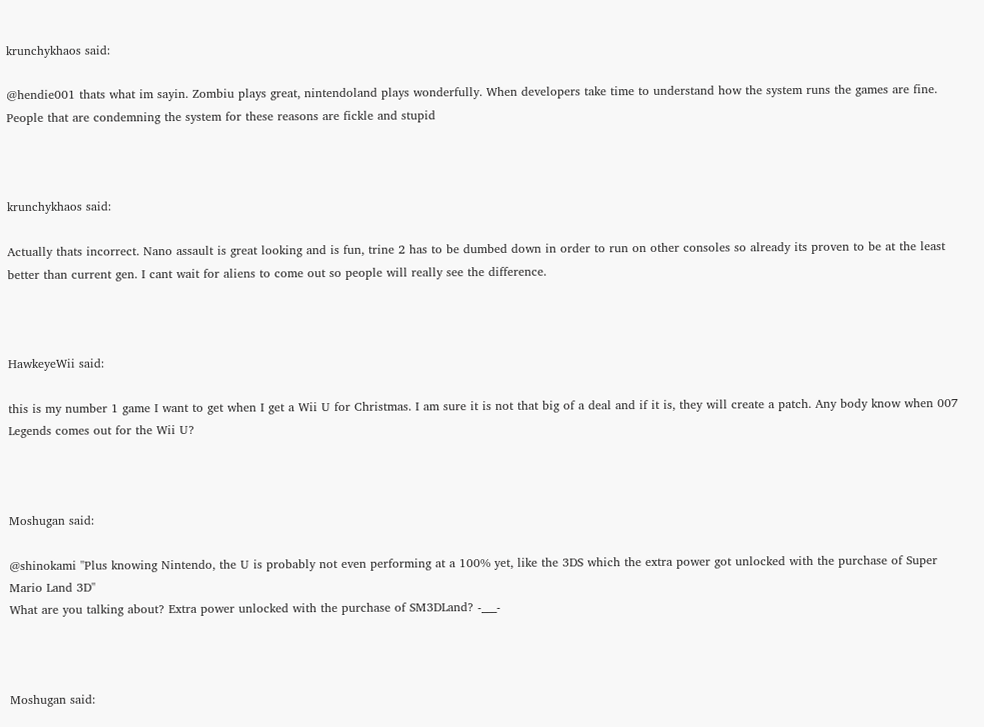krunchykhaos said:

@hendie001 thats what im sayin. Zombiu plays great, nintendoland plays wonderfully. When developers take time to understand how the system runs the games are fine. People that are condemning the system for these reasons are fickle and stupid



krunchykhaos said:

Actually thats incorrect. Nano assault is great looking and is fun, trine 2 has to be dumbed down in order to run on other consoles so already its proven to be at the least better than current gen. I cant wait for aliens to come out so people will really see the difference.



HawkeyeWii said:

this is my number 1 game I want to get when I get a Wii U for Christmas. I am sure it is not that big of a deal and if it is, they will create a patch. Any body know when 007 Legends comes out for the Wii U?



Moshugan said:

@shinokami ''Plus knowing Nintendo, the U is probably not even performing at a 100% yet, like the 3DS which the extra power got unlocked with the purchase of Super Mario Land 3D''
What are you talking about? Extra power unlocked with the purchase of SM3DLand? -___-



Moshugan said: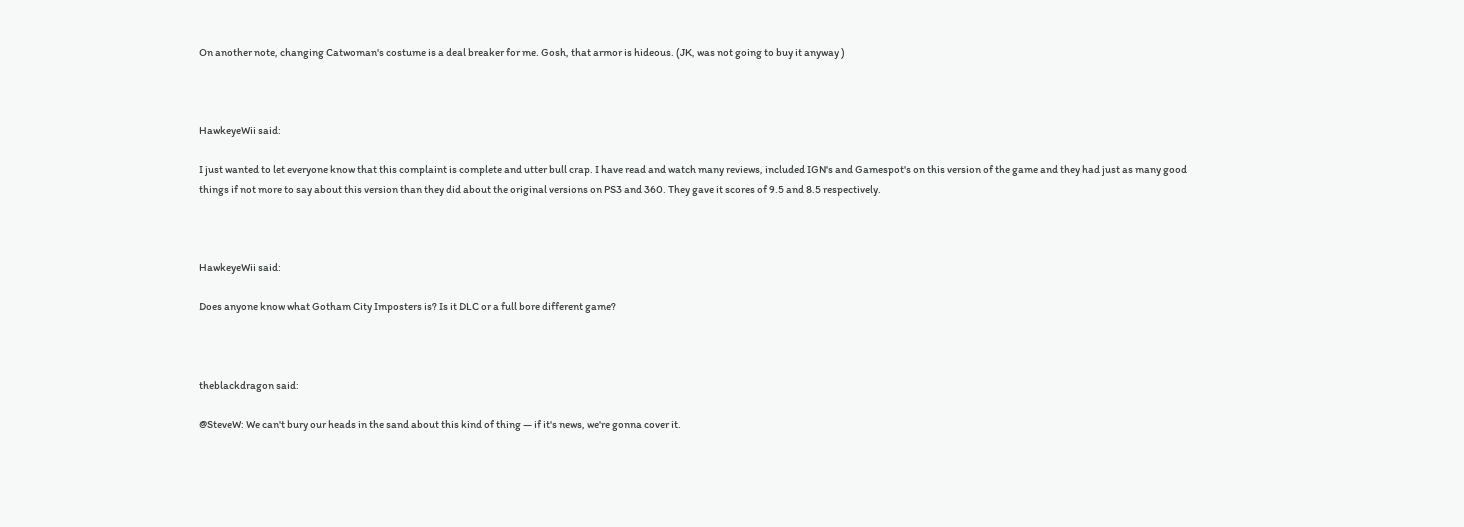On another note, changing Catwoman's costume is a deal breaker for me. Gosh, that armor is hideous. (JK, was not going to buy it anyway )



HawkeyeWii said:

I just wanted to let everyone know that this complaint is complete and utter bull crap. I have read and watch many reviews, included IGN's and Gamespot's on this version of the game and they had just as many good things if not more to say about this version than they did about the original versions on PS3 and 360. They gave it scores of 9.5 and 8.5 respectively.



HawkeyeWii said:

Does anyone know what Gotham City Imposters is? Is it DLC or a full bore different game?



theblackdragon said:

@SteveW: We can't bury our heads in the sand about this kind of thing — if it's news, we're gonna cover it.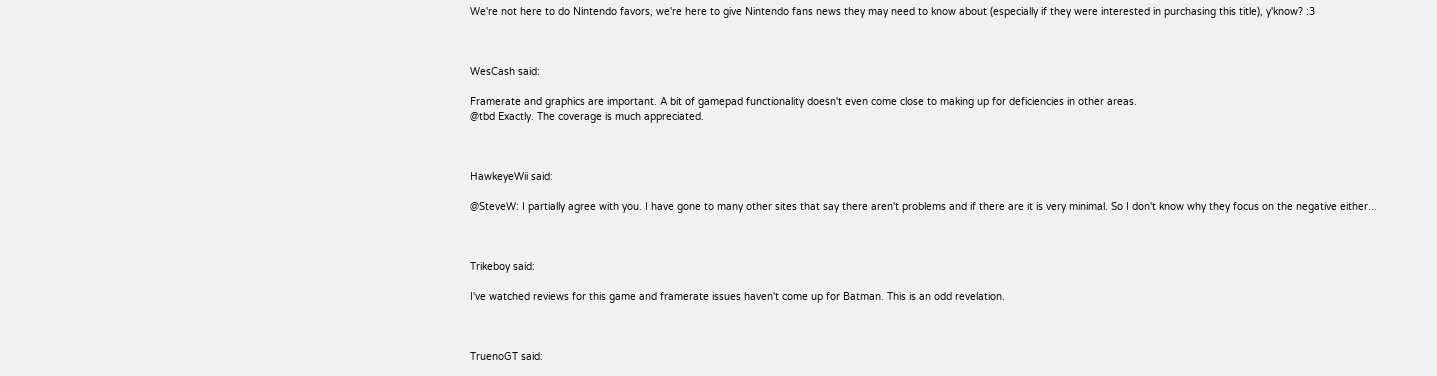We're not here to do Nintendo favors, we're here to give Nintendo fans news they may need to know about (especially if they were interested in purchasing this title), y'know? :3



WesCash said:

Framerate and graphics are important. A bit of gamepad functionality doesn't even come close to making up for deficiencies in other areas.
@tbd Exactly. The coverage is much appreciated.



HawkeyeWii said:

@SteveW: I partially agree with you. I have gone to many other sites that say there aren't problems and if there are it is very minimal. So I don't know why they focus on the negative either...



Trikeboy said:

I've watched reviews for this game and framerate issues haven't come up for Batman. This is an odd revelation.



TruenoGT said: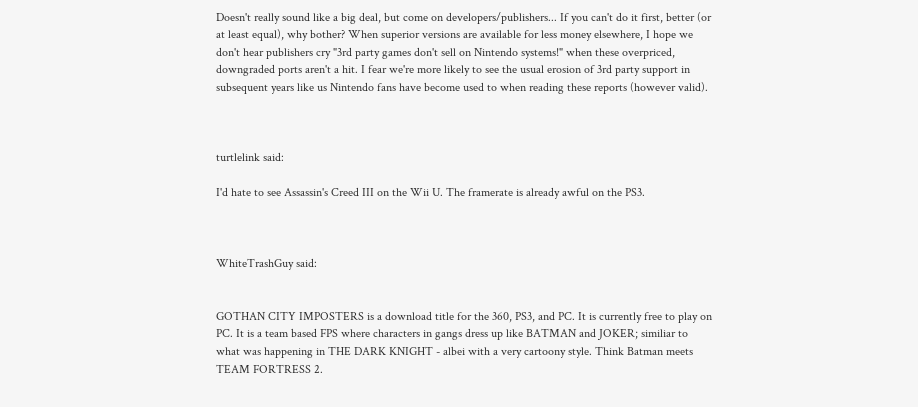Doesn't really sound like a big deal, but come on developers/publishers... If you can't do it first, better (or at least equal), why bother? When superior versions are available for less money elsewhere, I hope we don't hear publishers cry "3rd party games don't sell on Nintendo systems!" when these overpriced, downgraded ports aren't a hit. I fear we're more likely to see the usual erosion of 3rd party support in subsequent years like us Nintendo fans have become used to when reading these reports (however valid).



turtlelink said:

I'd hate to see Assassin's Creed III on the Wii U. The framerate is already awful on the PS3.



WhiteTrashGuy said:


GOTHAN CITY IMPOSTERS is a download title for the 360, PS3, and PC. It is currently free to play on PC. It is a team based FPS where characters in gangs dress up like BATMAN and JOKER; similiar to what was happening in THE DARK KNIGHT - albei with a very cartoony style. Think Batman meets TEAM FORTRESS 2.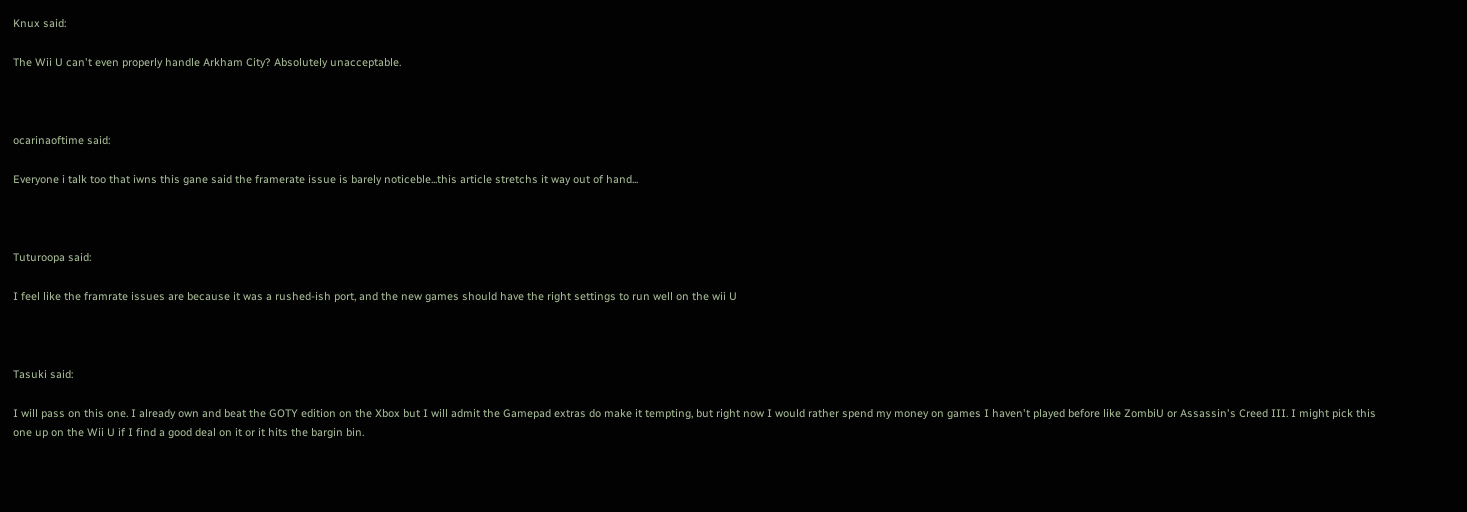Knux said:

The Wii U can't even properly handle Arkham City? Absolutely unacceptable.



ocarinaoftime said:

Everyone i talk too that iwns this gane said the framerate issue is barely noticeble...this article stretchs it way out of hand...



Tuturoopa said:

I feel like the framrate issues are because it was a rushed-ish port, and the new games should have the right settings to run well on the wii U



Tasuki said:

I will pass on this one. I already own and beat the GOTY edition on the Xbox but I will admit the Gamepad extras do make it tempting, but right now I would rather spend my money on games I haven't played before like ZombiU or Assassin's Creed III. I might pick this one up on the Wii U if I find a good deal on it or it hits the bargin bin.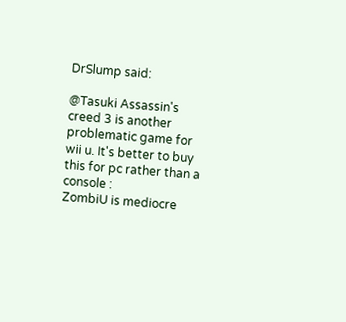DrSlump said:

@Tasuki Assassin's creed 3 is another problematic game for wii u. It's better to buy this for pc rather than a console :
ZombiU is mediocre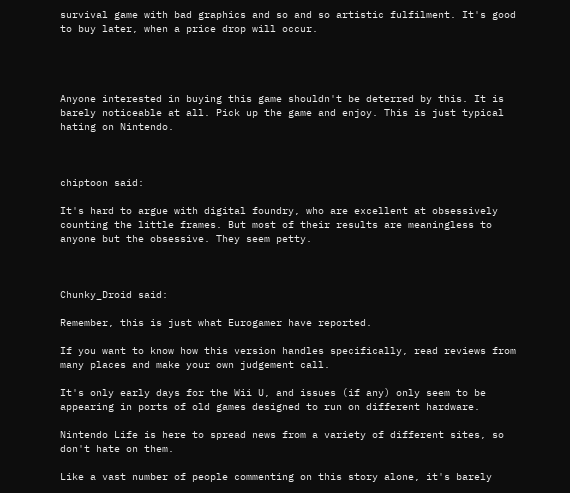survival game with bad graphics and so and so artistic fulfilment. It's good to buy later, when a price drop will occur.




Anyone interested in buying this game shouldn't be deterred by this. It is barely noticeable at all. Pick up the game and enjoy. This is just typical hating on Nintendo.



chiptoon said:

It's hard to argue with digital foundry, who are excellent at obsessively counting the little frames. But most of their results are meaningless to anyone but the obsessive. They seem petty.



Chunky_Droid said:

Remember, this is just what Eurogamer have reported.

If you want to know how this version handles specifically, read reviews from many places and make your own judgement call.

It's only early days for the Wii U, and issues (if any) only seem to be appearing in ports of old games designed to run on different hardware.

Nintendo Life is here to spread news from a variety of different sites, so don't hate on them.

Like a vast number of people commenting on this story alone, it's barely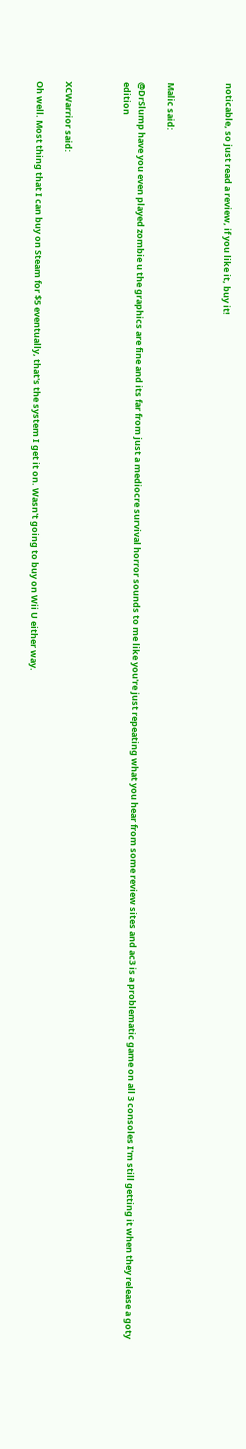noticable, so just read a review, if you like it, buy it!



Malic said:

@DrSlump have you even played zombie u the graphics are fine and its far from just a mediocre survival horror sounds to me like you're just repeating what you hear from some review sites and ac3 is a problematic game on all 3 consoles I'm still getting it when they release a goty edition



XCWarrior said:

Oh well. Most thing that I can buy on Steam for $5 eventually, that's the system I get it on. Wasn't going to buy on Wii U either way.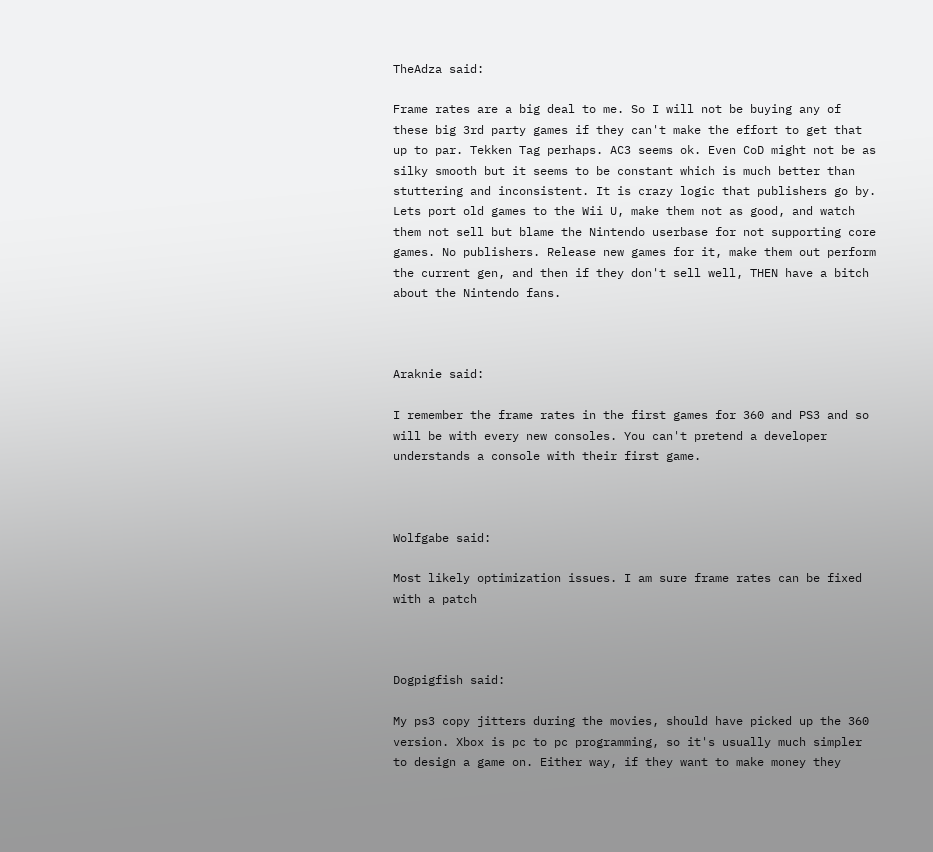TheAdza said:

Frame rates are a big deal to me. So I will not be buying any of these big 3rd party games if they can't make the effort to get that up to par. Tekken Tag perhaps. AC3 seems ok. Even CoD might not be as silky smooth but it seems to be constant which is much better than stuttering and inconsistent. It is crazy logic that publishers go by. Lets port old games to the Wii U, make them not as good, and watch them not sell but blame the Nintendo userbase for not supporting core games. No publishers. Release new games for it, make them out perform the current gen, and then if they don't sell well, THEN have a bitch about the Nintendo fans.



Araknie said:

I remember the frame rates in the first games for 360 and PS3 and so will be with every new consoles. You can't pretend a developer understands a console with their first game.



Wolfgabe said:

Most likely optimization issues. I am sure frame rates can be fixed with a patch



Dogpigfish said:

My ps3 copy jitters during the movies, should have picked up the 360 version. Xbox is pc to pc programming, so it's usually much simpler to design a game on. Either way, if they want to make money they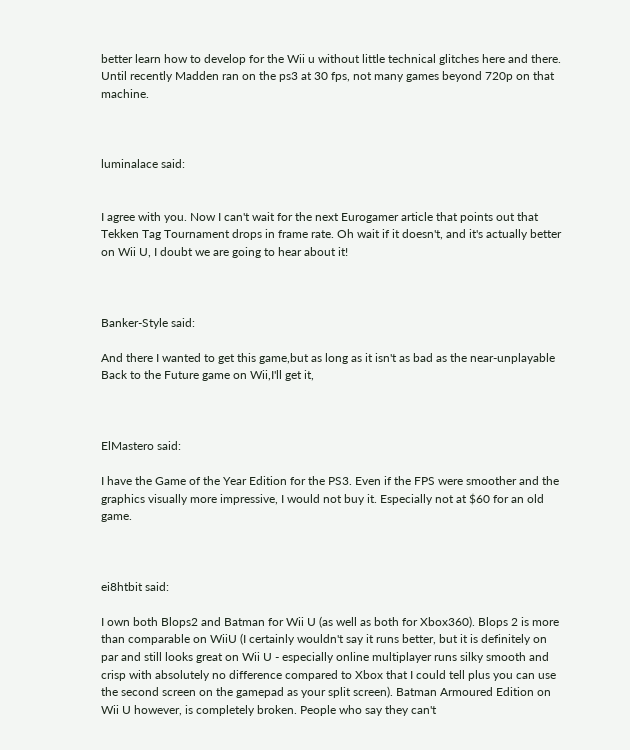better learn how to develop for the Wii u without little technical glitches here and there. Until recently Madden ran on the ps3 at 30 fps, not many games beyond 720p on that machine.



luminalace said:


I agree with you. Now I can't wait for the next Eurogamer article that points out that Tekken Tag Tournament drops in frame rate. Oh wait if it doesn't, and it's actually better on Wii U, I doubt we are going to hear about it!



Banker-Style said:

And there I wanted to get this game,but as long as it isn't as bad as the near-unplayable Back to the Future game on Wii,I'll get it,



ElMastero said:

I have the Game of the Year Edition for the PS3. Even if the FPS were smoother and the graphics visually more impressive, I would not buy it. Especially not at $60 for an old game.



ei8htbit said:

I own both Blops2 and Batman for Wii U (as well as both for Xbox360). Blops 2 is more than comparable on WiiU (I certainly wouldn't say it runs better, but it is definitely on par and still looks great on Wii U - especially online multiplayer runs silky smooth and crisp with absolutely no difference compared to Xbox that I could tell plus you can use the second screen on the gamepad as your split screen). Batman Armoured Edition on Wii U however, is completely broken. People who say they can't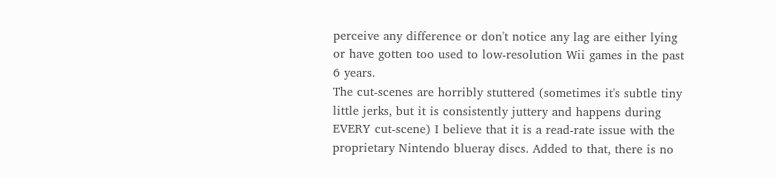perceive any difference or don't notice any lag are either lying or have gotten too used to low-resolution Wii games in the past 6 years.
The cut-scenes are horribly stuttered (sometimes it's subtle tiny little jerks, but it is consistently juttery and happens during EVERY cut-scene) I believe that it is a read-rate issue with the proprietary Nintendo blueray discs. Added to that, there is no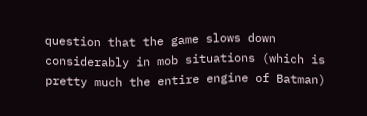question that the game slows down considerably in mob situations (which is pretty much the entire engine of Batman)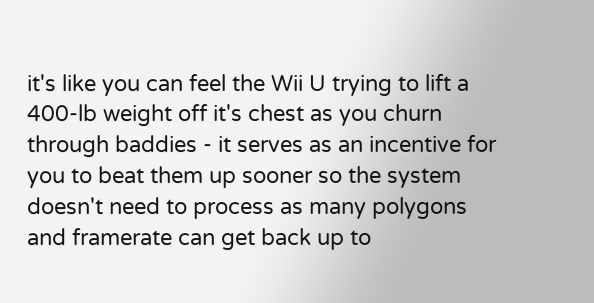it's like you can feel the Wii U trying to lift a 400-lb weight off it's chest as you churn through baddies - it serves as an incentive for you to beat them up sooner so the system doesn't need to process as many polygons and framerate can get back up to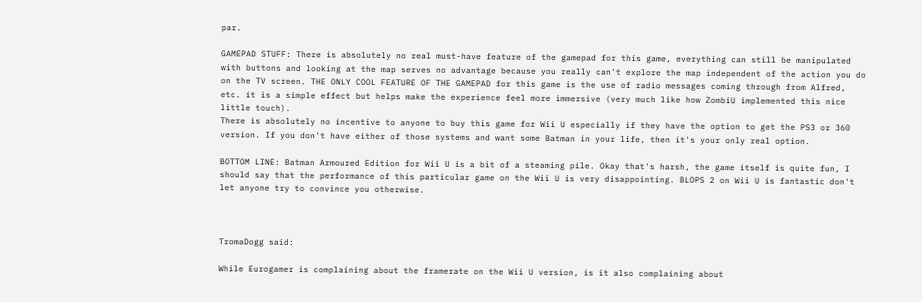par.

GAMEPAD STUFF: There is absolutely no real must-have feature of the gamepad for this game, everything can still be manipulated with buttons and looking at the map serves no advantage because you really can't explore the map independent of the action you do on the TV screen. THE ONLY COOL FEATURE OF THE GAMEPAD for this game is the use of radio messages coming through from Alfred, etc. it is a simple effect but helps make the experience feel more immersive (very much like how ZombiU implemented this nice little touch).
There is absolutely no incentive to anyone to buy this game for Wii U especially if they have the option to get the PS3 or 360 version. If you don't have either of those systems and want some Batman in your life, then it's your only real option.

BOTTOM LINE: Batman Armoured Edition for Wii U is a bit of a steaming pile. Okay that's harsh, the game itself is quite fun, I should say that the performance of this particular game on the Wii U is very disappointing. BLOPS 2 on Wii U is fantastic don't let anyone try to convince you otherwise.



TromaDogg said:

While Eurogamer is complaining about the framerate on the Wii U version, is it also complaining about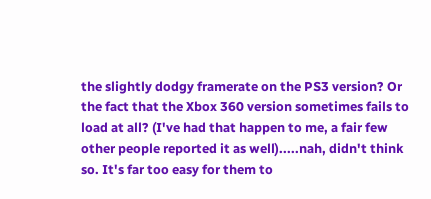the slightly dodgy framerate on the PS3 version? Or the fact that the Xbox 360 version sometimes fails to load at all? (I've had that happen to me, a fair few other people reported it as well).....nah, didn't think so. It's far too easy for them to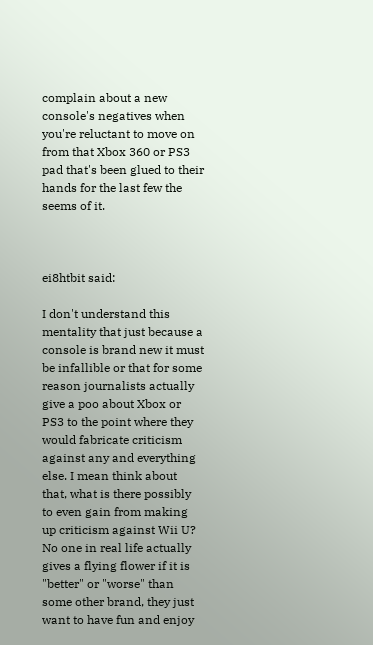complain about a new console's negatives when you're reluctant to move on from that Xbox 360 or PS3 pad that's been glued to their hands for the last few the seems of it.



ei8htbit said:

I don't understand this mentality that just because a console is brand new it must be infallible or that for some reason journalists actually give a poo about Xbox or PS3 to the point where they would fabricate criticism against any and everything else. I mean think about that, what is there possibly to even gain from making up criticism against Wii U? No one in real life actually gives a flying flower if it is "better" or "worse" than some other brand, they just want to have fun and enjoy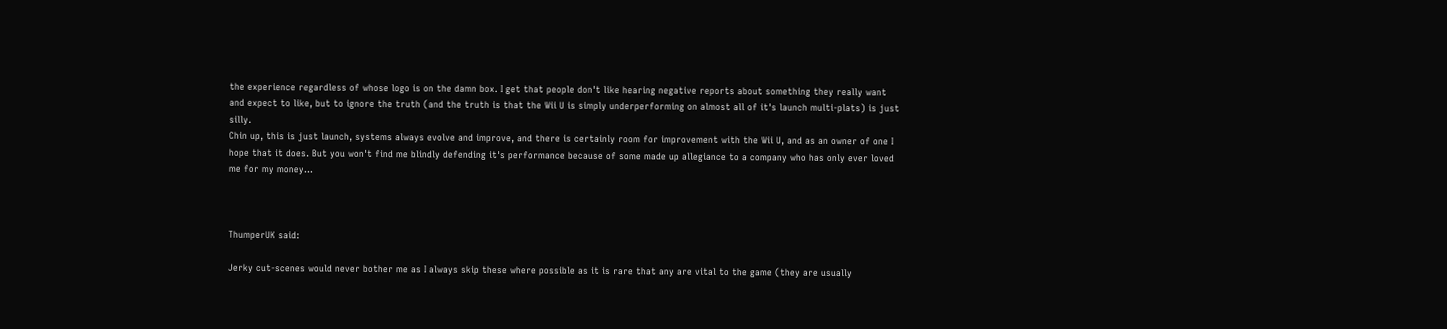the experience regardless of whose logo is on the damn box. I get that people don't like hearing negative reports about something they really want and expect to like, but to ignore the truth (and the truth is that the Wii U is simply underperforming on almost all of it's launch multi-plats) is just silly.
Chin up, this is just launch, systems always evolve and improve, and there is certainly room for improvement with the Wii U, and as an owner of one I hope that it does. But you won't find me blindly defending it's performance because of some made up allegiance to a company who has only ever loved me for my money...



ThumperUK said:

Jerky cut-scenes would never bother me as I always skip these where possible as it is rare that any are vital to the game (they are usually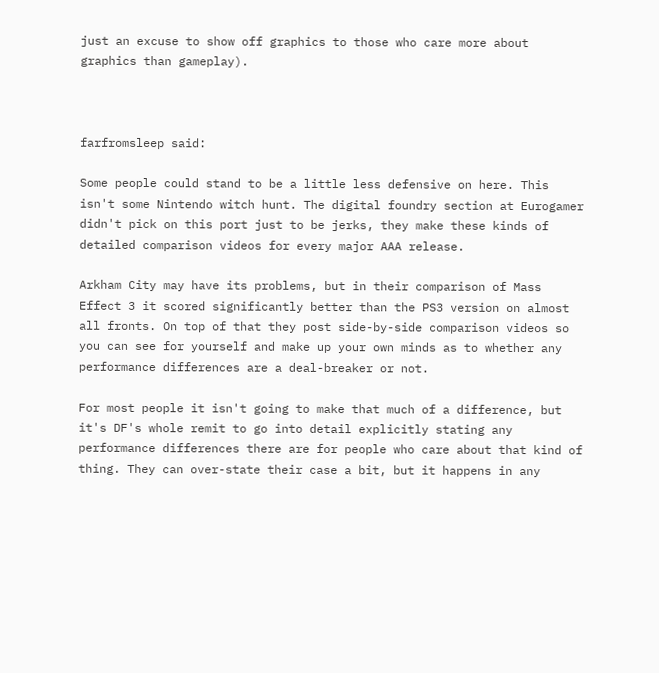just an excuse to show off graphics to those who care more about graphics than gameplay).



farfromsleep said:

Some people could stand to be a little less defensive on here. This isn't some Nintendo witch hunt. The digital foundry section at Eurogamer didn't pick on this port just to be jerks, they make these kinds of detailed comparison videos for every major AAA release.

Arkham City may have its problems, but in their comparison of Mass Effect 3 it scored significantly better than the PS3 version on almost all fronts. On top of that they post side-by-side comparison videos so you can see for yourself and make up your own minds as to whether any performance differences are a deal-breaker or not.

For most people it isn't going to make that much of a difference, but it's DF's whole remit to go into detail explicitly stating any performance differences there are for people who care about that kind of thing. They can over-state their case a bit, but it happens in any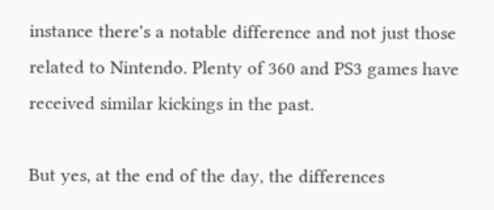instance there's a notable difference and not just those related to Nintendo. Plenty of 360 and PS3 games have received similar kickings in the past.

But yes, at the end of the day, the differences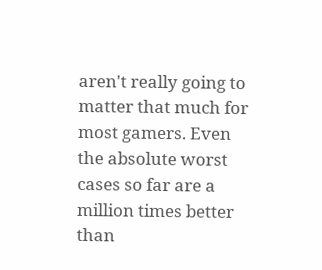aren't really going to matter that much for most gamers. Even the absolute worst cases so far are a million times better than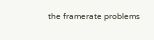the framerate problems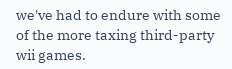we've had to endure with some of the more taxing third-party wii games.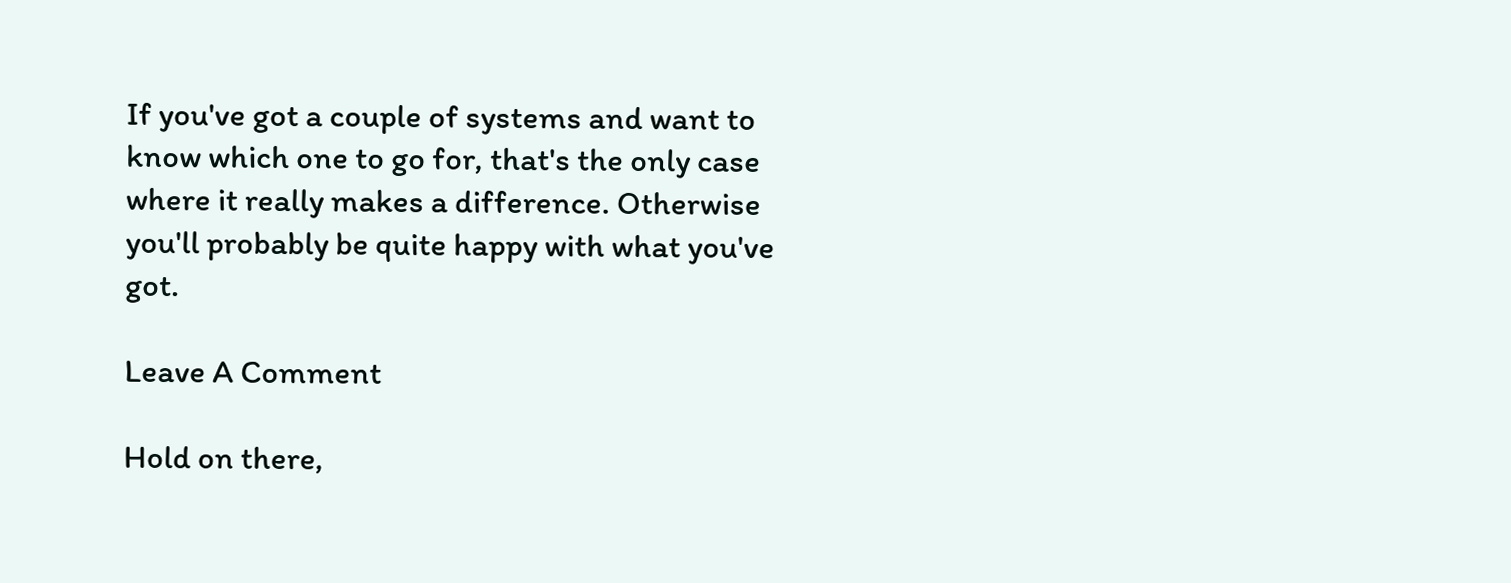If you've got a couple of systems and want to know which one to go for, that's the only case where it really makes a difference. Otherwise you'll probably be quite happy with what you've got.

Leave A Comment

Hold on there,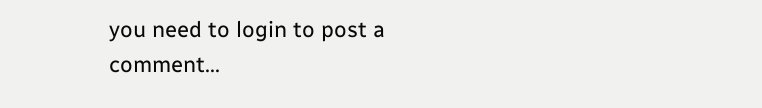you need to login to post a comment...